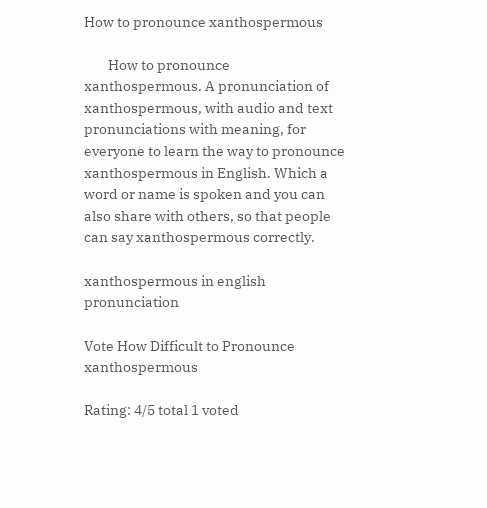How to pronounce xanthospermous

        How to pronounce xanthospermous. A pronunciation of xanthospermous, with audio and text pronunciations with meaning, for everyone to learn the way to pronounce xanthospermous in English. Which a word or name is spoken and you can also share with others, so that people can say xanthospermous correctly.

xanthospermous in english pronunciation

Vote How Difficult to Pronounce xanthospermous

Rating: 4/5 total 1 voted